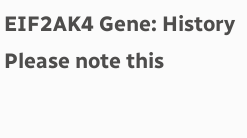EIF2AK4 Gene: History
Please note this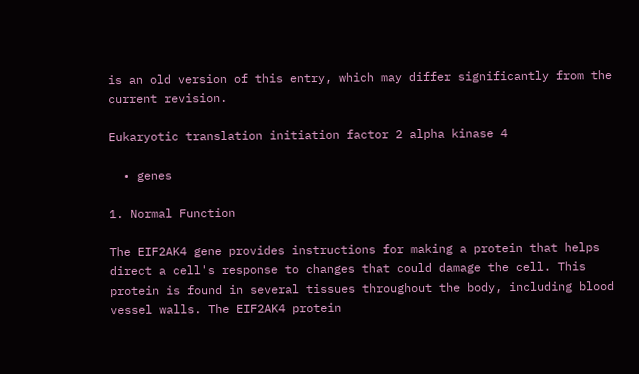is an old version of this entry, which may differ significantly from the current revision.

Eukaryotic translation initiation factor 2 alpha kinase 4

  • genes

1. Normal Function

The EIF2AK4 gene provides instructions for making a protein that helps direct a cell's response to changes that could damage the cell. This protein is found in several tissues throughout the body, including blood vessel walls. The EIF2AK4 protein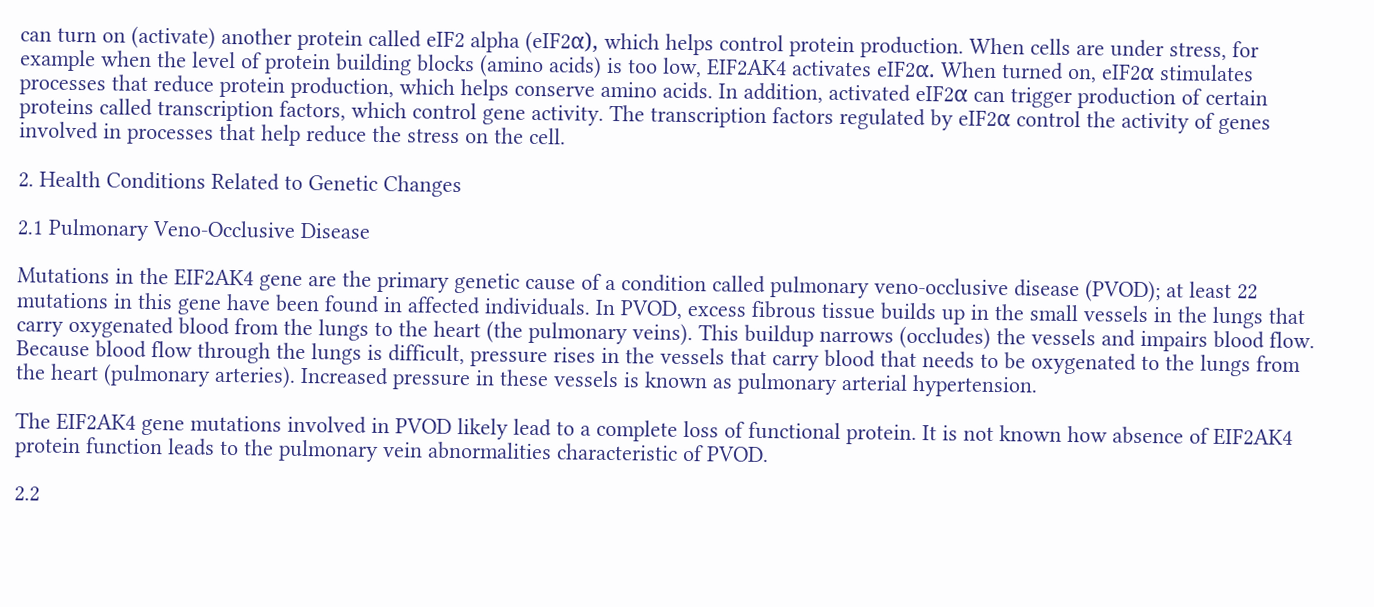can turn on (activate) another protein called eIF2 alpha (eIF2α), which helps control protein production. When cells are under stress, for example when the level of protein building blocks (amino acids) is too low, EIF2AK4 activates eIF2α. When turned on, eIF2α stimulates processes that reduce protein production, which helps conserve amino acids. In addition, activated eIF2α can trigger production of certain proteins called transcription factors, which control gene activity. The transcription factors regulated by eIF2α control the activity of genes involved in processes that help reduce the stress on the cell.

2. Health Conditions Related to Genetic Changes

2.1 Pulmonary Veno-Occlusive Disease

Mutations in the EIF2AK4 gene are the primary genetic cause of a condition called pulmonary veno-occlusive disease (PVOD); at least 22 mutations in this gene have been found in affected individuals. In PVOD, excess fibrous tissue builds up in the small vessels in the lungs that carry oxygenated blood from the lungs to the heart (the pulmonary veins). This buildup narrows (occludes) the vessels and impairs blood flow. Because blood flow through the lungs is difficult, pressure rises in the vessels that carry blood that needs to be oxygenated to the lungs from the heart (pulmonary arteries). Increased pressure in these vessels is known as pulmonary arterial hypertension.

The EIF2AK4 gene mutations involved in PVOD likely lead to a complete loss of functional protein. It is not known how absence of EIF2AK4 protein function leads to the pulmonary vein abnormalities characteristic of PVOD.

2.2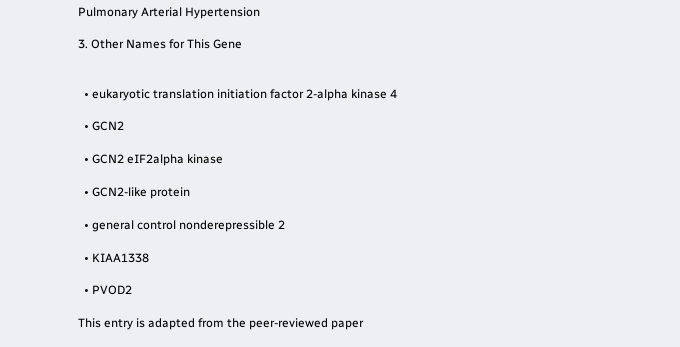Pulmonary Arterial Hypertension

3. Other Names for This Gene


  • eukaryotic translation initiation factor 2-alpha kinase 4

  • GCN2

  • GCN2 eIF2alpha kinase

  • GCN2-like protein

  • general control nonderepressible 2

  • KIAA1338

  • PVOD2

This entry is adapted from the peer-reviewed paper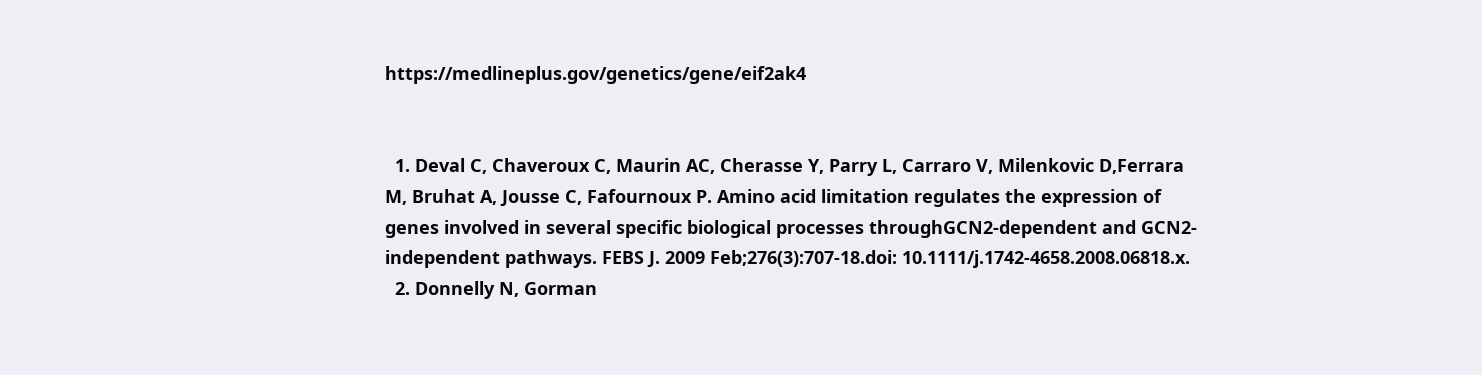https://medlineplus.gov/genetics/gene/eif2ak4


  1. Deval C, Chaveroux C, Maurin AC, Cherasse Y, Parry L, Carraro V, Milenkovic D,Ferrara M, Bruhat A, Jousse C, Fafournoux P. Amino acid limitation regulates the expression of genes involved in several specific biological processes throughGCN2-dependent and GCN2-independent pathways. FEBS J. 2009 Feb;276(3):707-18.doi: 10.1111/j.1742-4658.2008.06818.x.
  2. Donnelly N, Gorman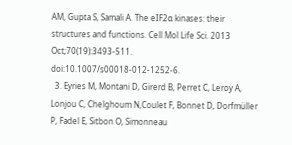AM, Gupta S, Samali A. The eIF2α kinases: their structures and functions. Cell Mol Life Sci. 2013 Oct;70(19):3493-511. doi:10.1007/s00018-012-1252-6.
  3. Eyries M, Montani D, Girerd B, Perret C, Leroy A, Lonjou C, Chelghoum N,Coulet F, Bonnet D, Dorfmüller P, Fadel E, Sitbon O, Simonneau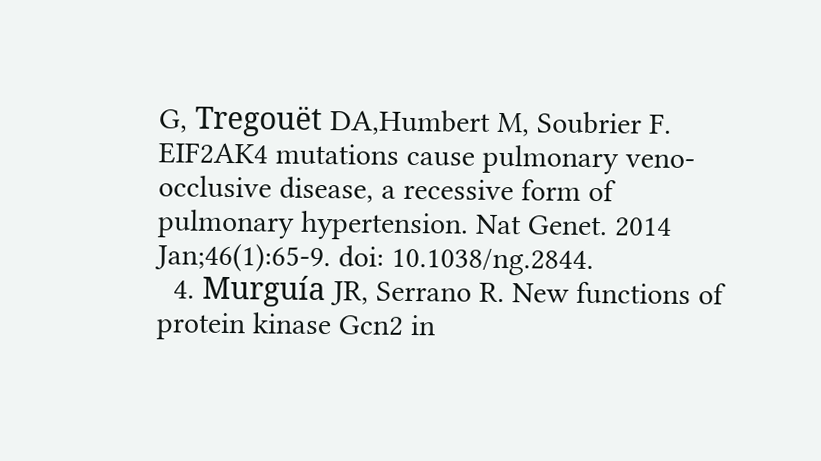G, Tregouët DA,Humbert M, Soubrier F. EIF2AK4 mutations cause pulmonary veno-occlusive disease, a recessive form of pulmonary hypertension. Nat Genet. 2014 Jan;46(1):65-9. doi: 10.1038/ng.2844.
  4. Murguía JR, Serrano R. New functions of protein kinase Gcn2 in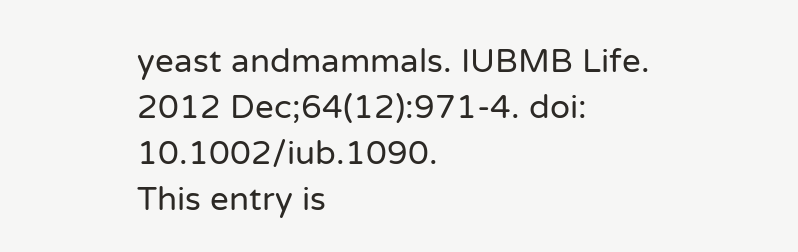yeast andmammals. IUBMB Life. 2012 Dec;64(12):971-4. doi: 10.1002/iub.1090.
This entry is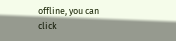offline, you can click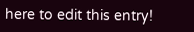here to edit this entry!